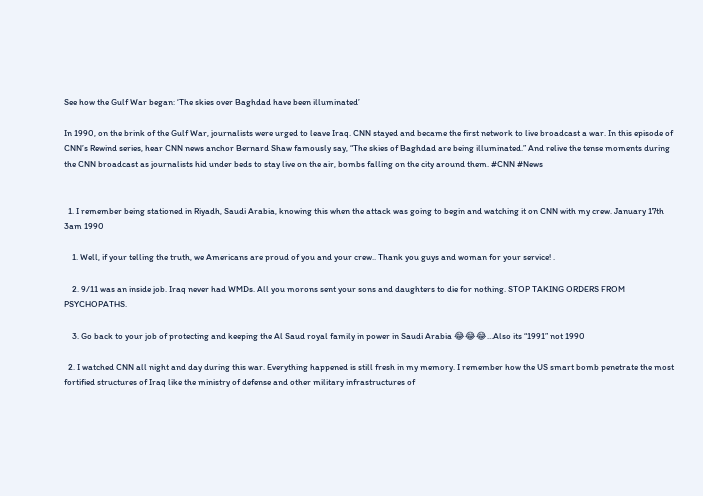See how the Gulf War began: ‘The skies over Baghdad have been illuminated’

In 1990, on the brink of the Gulf War, journalists were urged to leave Iraq. CNN stayed and became the first network to live broadcast a war. In this episode of CNN’s Rewind series, hear CNN news anchor Bernard Shaw famously say, “The skies of Baghdad are being illuminated.” And relive the tense moments during the CNN broadcast as journalists hid under beds to stay live on the air, bombs falling on the city around them. #CNN #News


  1. I remember being stationed in Riyadh, Saudi Arabia, knowing this when the attack was going to begin and watching it on CNN with my crew. January 17th 3am 1990

    1. Well, if your telling the truth, we Americans are proud of you and your crew.. Thank you guys and woman for your service! .

    2. 9/11 was an inside job. Iraq never had WMDs. All you morons sent your sons and daughters to die for nothing. STOP TAKING ORDERS FROM PSYCHOPATHS.

    3. Go back to your job of protecting and keeping the Al Saud royal family in power in Saudi Arabia 😂😂😂…Also its “1991” not 1990

  2. I watched CNN all night and day during this war. Everything happened is still fresh in my memory. I remember how the US smart bomb penetrate the most fortified structures of Iraq like the ministry of defense and other military infrastructures of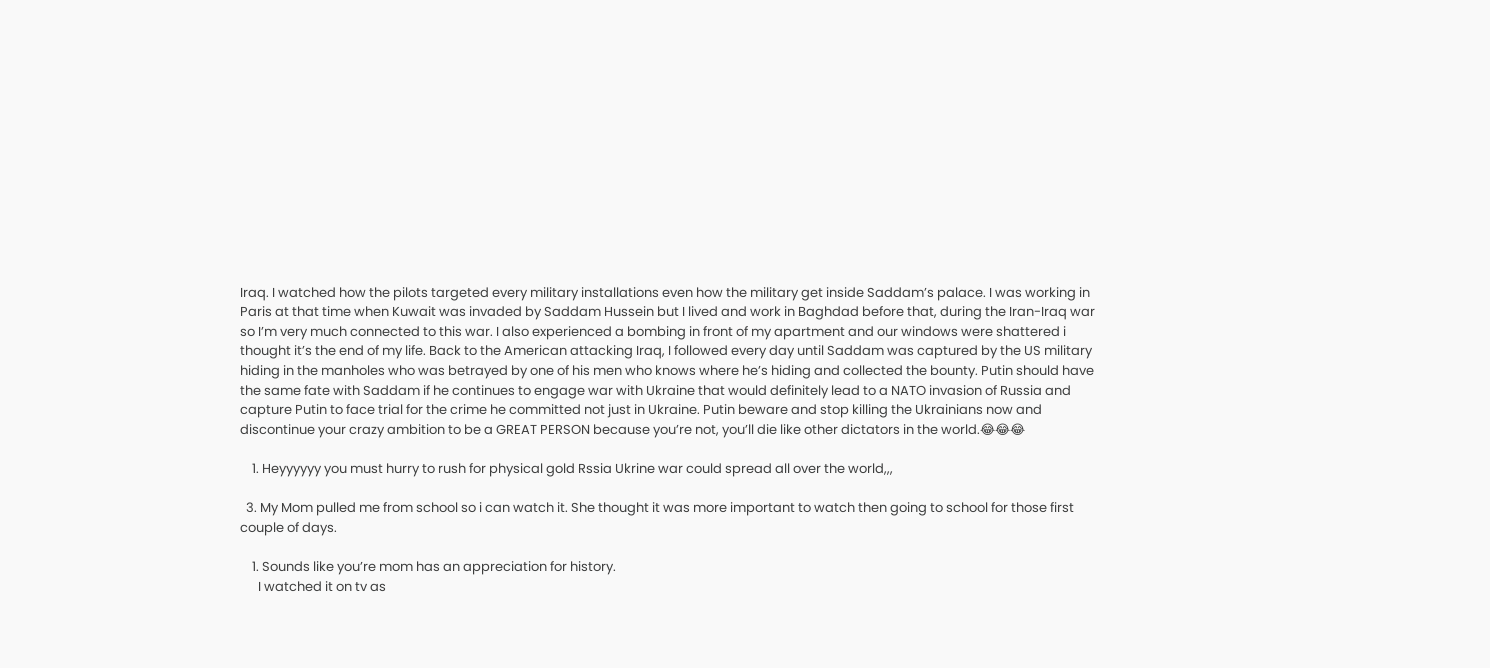Iraq. I watched how the pilots targeted every military installations even how the military get inside Saddam’s palace. I was working in Paris at that time when Kuwait was invaded by Saddam Hussein but I lived and work in Baghdad before that, during the Iran-Iraq war so I’m very much connected to this war. I also experienced a bombing in front of my apartment and our windows were shattered i thought it’s the end of my life. Back to the American attacking Iraq, I followed every day until Saddam was captured by the US military hiding in the manholes who was betrayed by one of his men who knows where he’s hiding and collected the bounty. Putin should have the same fate with Saddam if he continues to engage war with Ukraine that would definitely lead to a NATO invasion of Russia and capture Putin to face trial for the crime he committed not just in Ukraine. Putin beware and stop killing the Ukrainians now and discontinue your crazy ambition to be a GREAT PERSON because you’re not, you’ll die like other dictators in the world.😂😂😂

    1. Heyyyyyy you must hurry to rush for physical gold Rssia Ukrine war could spread all over the world,,,

  3. My Mom pulled me from school so i can watch it. She thought it was more important to watch then going to school for those first couple of days.

    1. Sounds like you’re mom has an appreciation for history.
      I watched it on tv as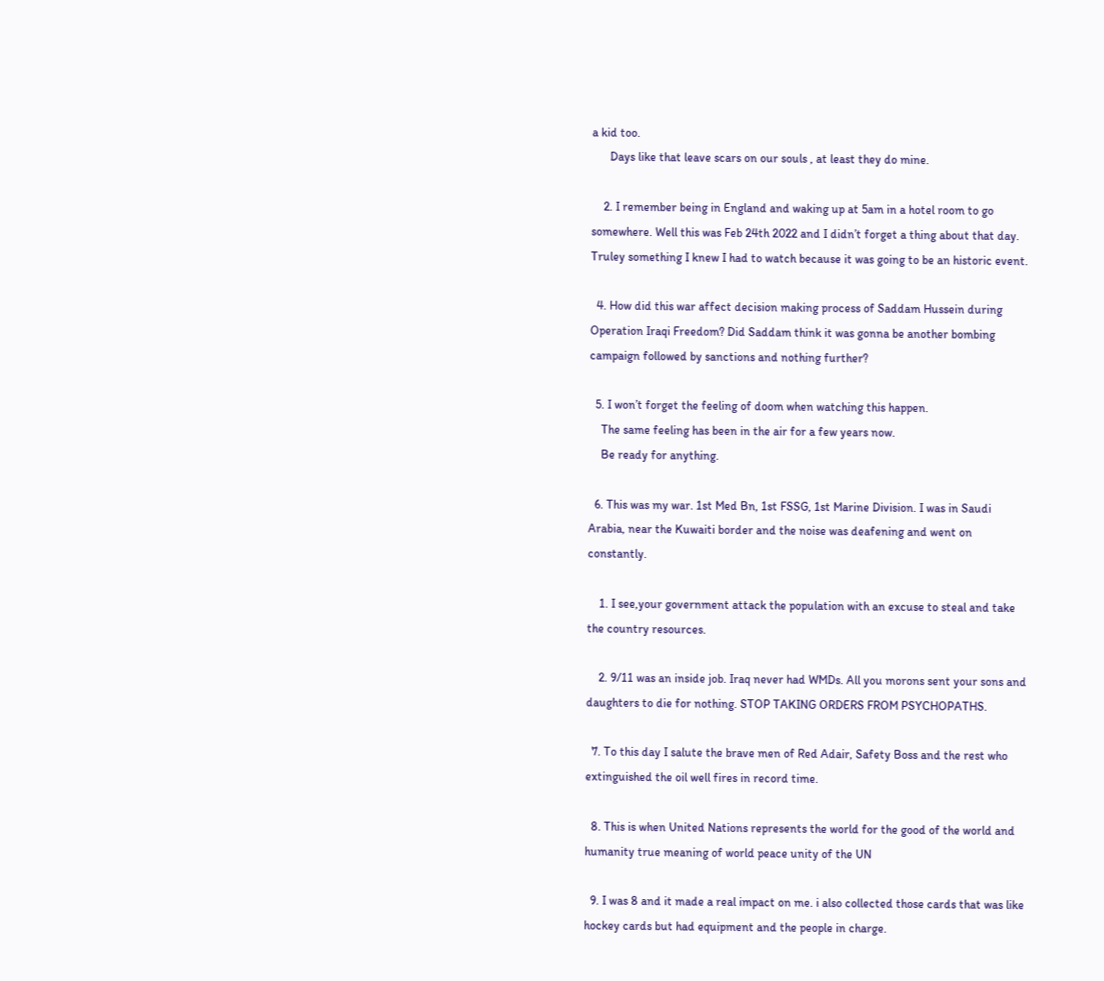a kid too.
      Days like that leave scars on our souls , at least they do mine.

    2. I remember being in England and waking up at 5am in a hotel room to go somewhere. Well this was Feb 24th 2022 and I didn’t forget a thing about that day. Truley something I knew I had to watch because it was going to be an historic event.

  4. How did this war affect decision making process of Saddam Hussein during Operation Iraqi Freedom? Did Saddam think it was gonna be another bombing campaign followed by sanctions and nothing further?

  5. I won’t forget the feeling of doom when watching this happen.
    The same feeling has been in the air for a few years now.
    Be ready for anything.

  6. This was my war. 1st Med Bn, 1st FSSG, 1st Marine Division. I was in Saudi Arabia, near the Kuwaiti border and the noise was deafening and went on constantly.

    1. I see,your government attack the population with an excuse to steal and take the country resources.

    2. 9/11 was an inside job. Iraq never had WMDs. All you morons sent your sons and daughters to die for nothing. STOP TAKING ORDERS FROM PSYCHOPATHS.

  7. To this day I salute the brave men of Red Adair, Safety Boss and the rest who extinguished the oil well fires in record time.

  8. This is when United Nations represents the world for the good of the world and humanity true meaning of world peace unity of the UN

  9. I was 8 and it made a real impact on me. i also collected those cards that was like hockey cards but had equipment and the people in charge.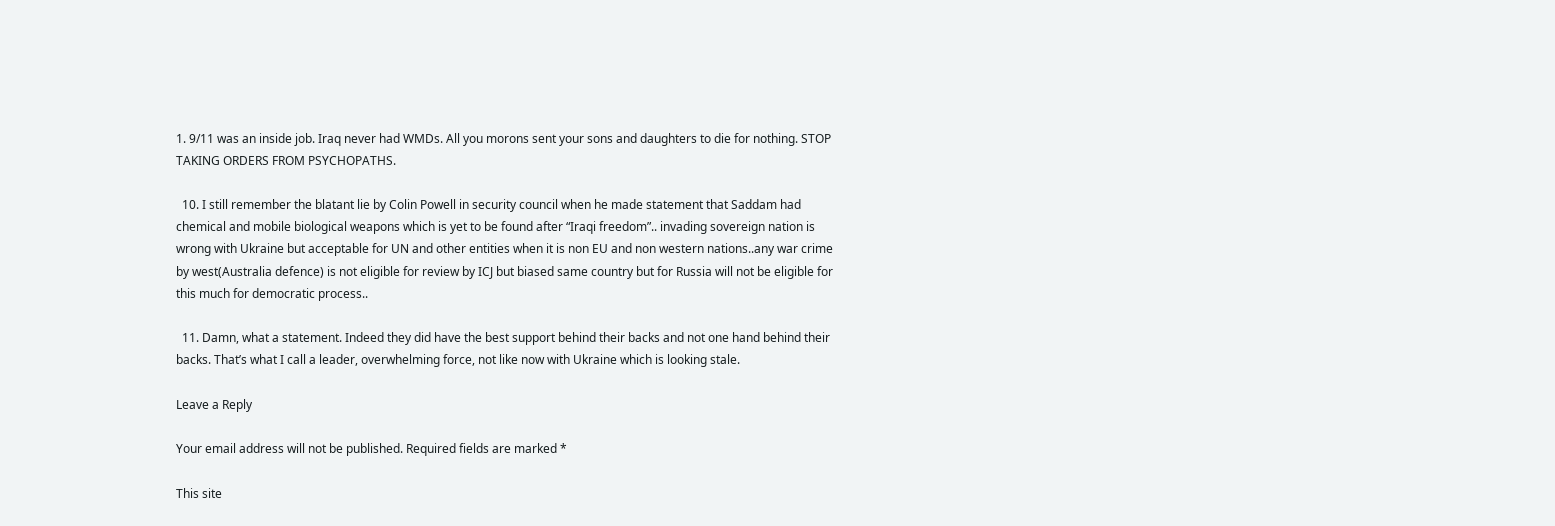1. 9/11 was an inside job. Iraq never had WMDs. All you morons sent your sons and daughters to die for nothing. STOP TAKING ORDERS FROM PSYCHOPATHS.

  10. I still remember the blatant lie by Colin Powell in security council when he made statement that Saddam had chemical and mobile biological weapons which is yet to be found after “Iraqi freedom”.. invading sovereign nation is wrong with Ukraine but acceptable for UN and other entities when it is non EU and non western nations..any war crime by west(Australia defence) is not eligible for review by ICJ but biased same country but for Russia will not be eligible for this much for democratic process..

  11. Damn, what a statement. Indeed they did have the best support behind their backs and not one hand behind their backs. That’s what I call a leader, overwhelming force, not like now with Ukraine which is looking stale.

Leave a Reply

Your email address will not be published. Required fields are marked *

This site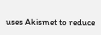uses Akismet to reduce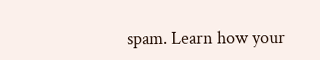spam. Learn how your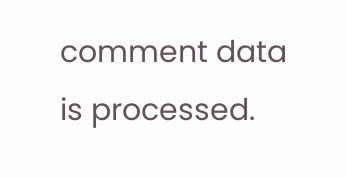comment data is processed.